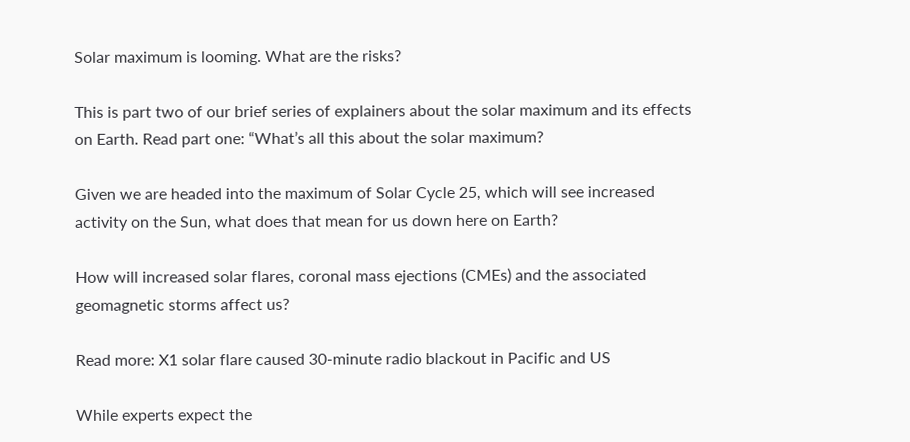Solar maximum is looming. What are the risks?

This is part two of our brief series of explainers about the solar maximum and its effects on Earth. Read part one: “What’s all this about the solar maximum?

Given we are headed into the maximum of Solar Cycle 25, which will see increased activity on the Sun, what does that mean for us down here on Earth?

How will increased solar flares, coronal mass ejections (CMEs) and the associated geomagnetic storms affect us?

Read more: X1 solar flare caused 30-minute radio blackout in Pacific and US

While experts expect the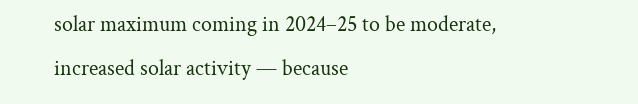solar maximum coming in 2024–25 to be moderate, increased solar activity — because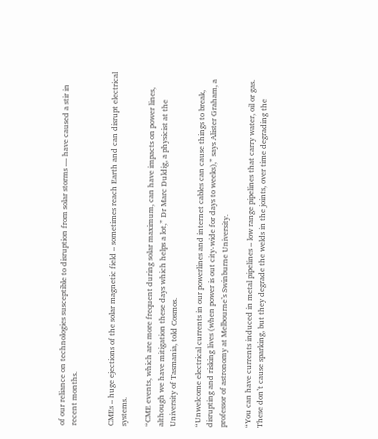of our reliance on technologies susceptible to disruption from solar storms — have caused a stir in recent months.


CMEs – huge ejections of the solar magnetic field – sometimes reach Earth and can disrupt electrical systems.

“CME events, which are more frequent during solar maximum, can have impacts on power lines, although we have mitigation these days which helps a lot,” Dr Marc Duldig, a physicist at the University of Tasmania, told Cosmos.

“Unwelcome electrical currents in our powerlines and internet cables can cause things to break, disrupting and risking lives (when power is out city-wide for days to weeks),” says Alister Graham, a professor of astronomy at Melbourne’s Swinburne University.

“You can have currents induced in metal pipelines – low range pipelines that carry water, oil or gas. These don’t cause sparking, but they degrade the welds in the joints, over time degrading the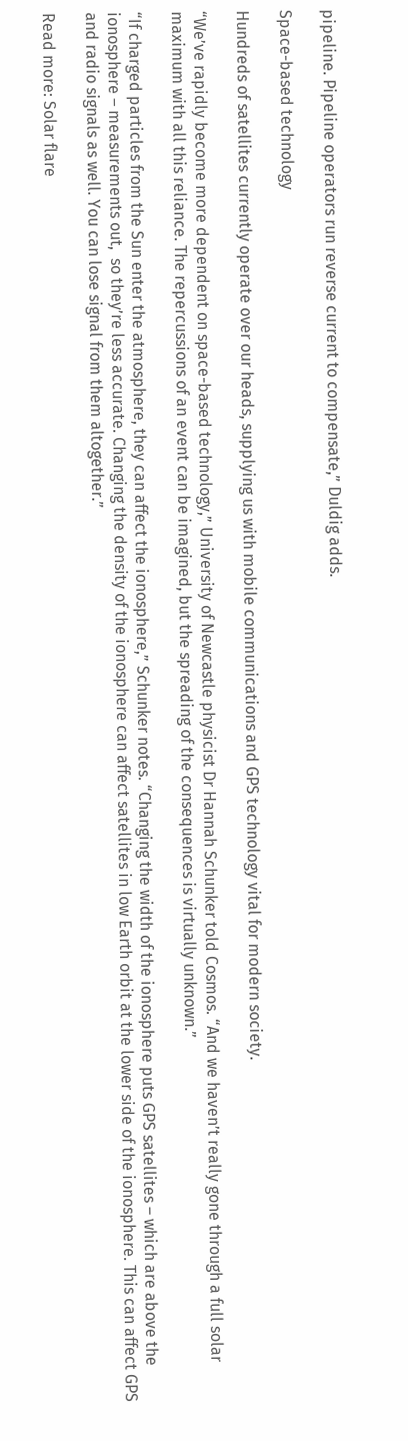pipeline. Pipeline operators run reverse current to compensate,” Duldig adds.

Space-based technology

Hundreds of satellites currently operate over our heads, supplying us with mobile communications and GPS technology vital for modern society.

“We’ve rapidly become more dependent on space-based technology,” University of Newcastle physicist Dr Hannah Schunker told Cosmos. “And we haven’t really gone through a full solar maximum with all this reliance. The repercussions of an event can be imagined, but the spreading of the consequences is virtually unknown.”

“If charged particles from the Sun enter the atmosphere, they can affect the ionosphere,” Schunker notes. “Changing the width of the ionosphere puts GPS satellites – which are above the ionosphere – measurements out,  so they’re less accurate. Changing the density of the ionosphere can affect satellites in low Earth orbit at the lower side of the ionosphere. This can affect GPS and radio signals as well. You can lose signal from them altogether.”

Read more: Solar flare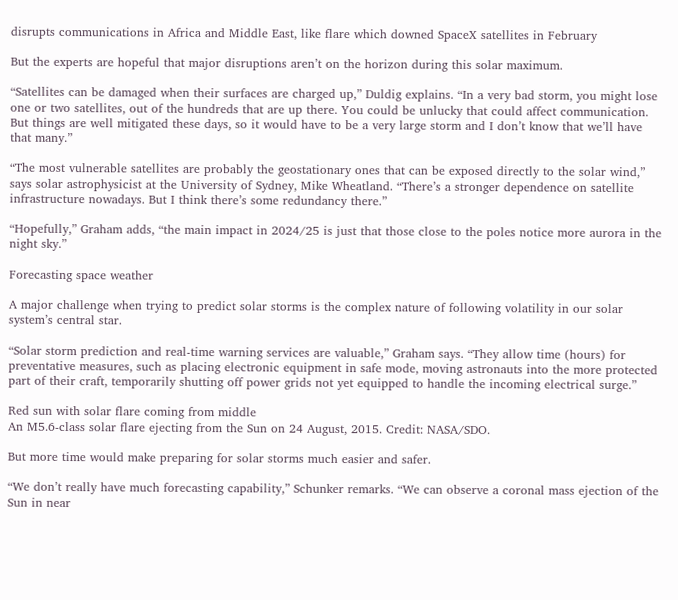disrupts communications in Africa and Middle East, like flare which downed SpaceX satellites in February

But the experts are hopeful that major disruptions aren’t on the horizon during this solar maximum.

“Satellites can be damaged when their surfaces are charged up,” Duldig explains. “In a very bad storm, you might lose one or two satellites, out of the hundreds that are up there. You could be unlucky that could affect communication. But things are well mitigated these days, so it would have to be a very large storm and I don’t know that we’ll have that many.”

“The most vulnerable satellites are probably the geostationary ones that can be exposed directly to the solar wind,” says solar astrophysicist at the University of Sydney, Mike Wheatland. “There’s a stronger dependence on satellite infrastructure nowadays. But I think there’s some redundancy there.”

“Hopefully,” Graham adds, “the main impact in 2024/25 is just that those close to the poles notice more aurora in the night sky.”

Forecasting space weather

A major challenge when trying to predict solar storms is the complex nature of following volatility in our solar system’s central star.

“Solar storm prediction and real-time warning services are valuable,” Graham says. “They allow time (hours) for preventative measures, such as placing electronic equipment in safe mode, moving astronauts into the more protected part of their craft, temporarily shutting off power grids not yet equipped to handle the incoming electrical surge.”

Red sun with solar flare coming from middle
An M5.6-class solar flare ejecting from the Sun on 24 August, 2015. Credit: NASA/SDO.

But more time would make preparing for solar storms much easier and safer.

“We don’t really have much forecasting capability,” Schunker remarks. “We can observe a coronal mass ejection of the Sun in near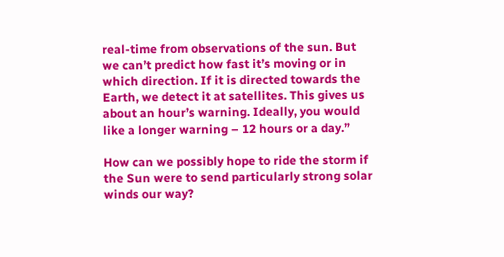real-time from observations of the sun. But we can’t predict how fast it’s moving or in which direction. If it is directed towards the Earth, we detect it at satellites. This gives us about an hour’s warning. Ideally, you would like a longer warning – 12 hours or a day.”

How can we possibly hope to ride the storm if the Sun were to send particularly strong solar winds our way?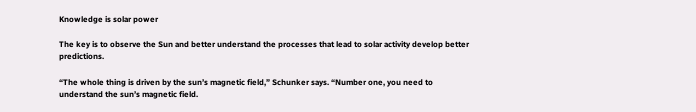Knowledge is solar power

The key is to observe the Sun and better understand the processes that lead to solar activity develop better predictions.

“The whole thing is driven by the sun’s magnetic field,” Schunker says. “Number one, you need to understand the sun’s magnetic field.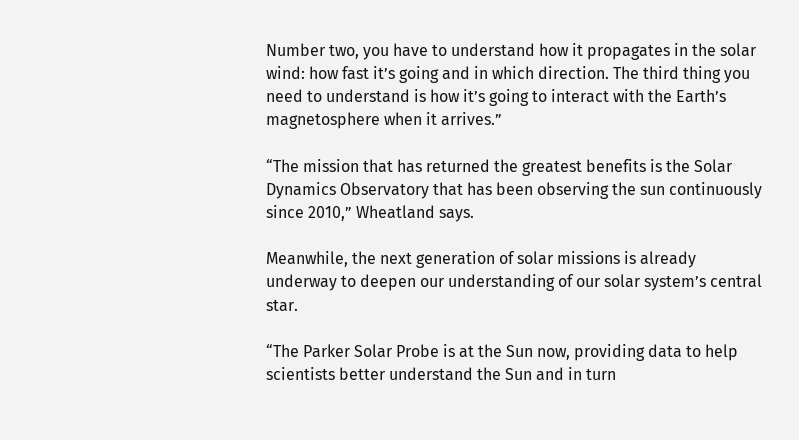Number two, you have to understand how it propagates in the solar wind: how fast it’s going and in which direction. The third thing you need to understand is how it’s going to interact with the Earth’s magnetosphere when it arrives.”

“The mission that has returned the greatest benefits is the Solar Dynamics Observatory that has been observing the sun continuously since 2010,” Wheatland says.

Meanwhile, the next generation of solar missions is already underway to deepen our understanding of our solar system’s central star.

“The Parker Solar Probe is at the Sun now, providing data to help scientists better understand the Sun and in turn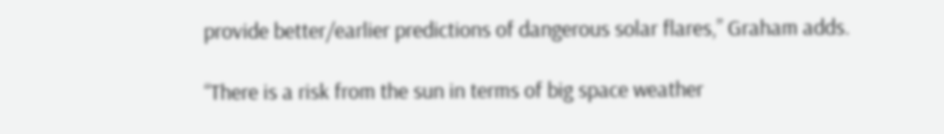provide better/earlier predictions of dangerous solar flares,” Graham adds.

“There is a risk from the sun in terms of big space weather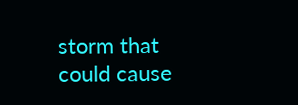storm that could cause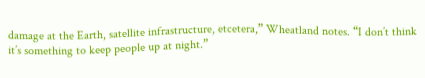damage at the Earth, satellite infrastructure, etcetera,” Wheatland notes. “I don’t think it’s something to keep people up at night.”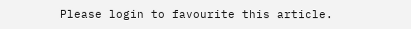Please login to favourite this article.